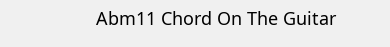Abm11 Chord On The Guitar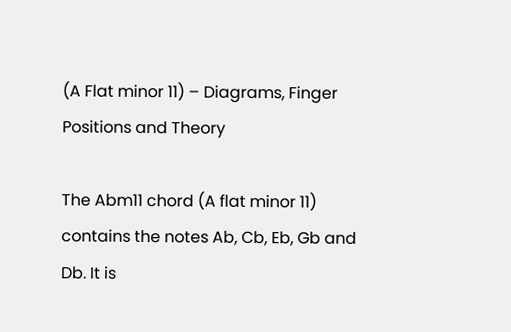(A Flat minor 11) – Diagrams, Finger Positions and Theory

The Abm11 chord (A flat minor 11) contains the notes Ab, Cb, Eb, Gb and Db. It is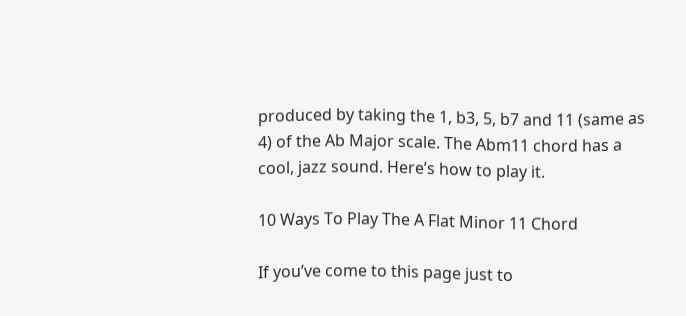produced by taking the 1, b3, 5, b7 and 11 (same as 4) of the Ab Major scale. The Abm11 chord has a cool, jazz sound. Here’s how to play it.

10 Ways To Play The A Flat Minor 11 Chord

If you’ve come to this page just to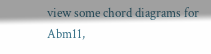view some chord diagrams for Abm11,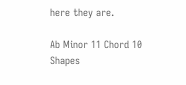here they are.

Ab Minor 11 Chord 10 Shapes